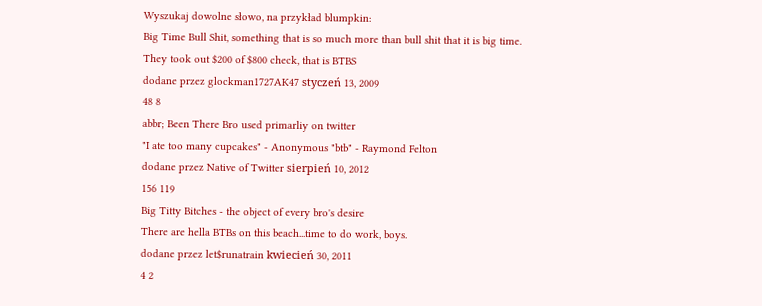Wyszukaj dowolne słowo, na przykład blumpkin:
Big Time Bull Shit, something that is so much more than bull shit that it is big time.
They took out $200 of $800 check, that is BTBS
dodane przez glockman1727AK47 styczeń 13, 2009
48 8
abbr; Been There Bro used primarliy on twitter
"I ate too many cupcakes" - Anonymous "btb" - Raymond Felton
dodane przez Native of Twitter sierpień 10, 2012
156 119
Big Titty Bitches - the object of every bro's desire
There are hella BTBs on this beach...time to do work, boys.
dodane przez let$runatrain kwiecień 30, 2011
4 2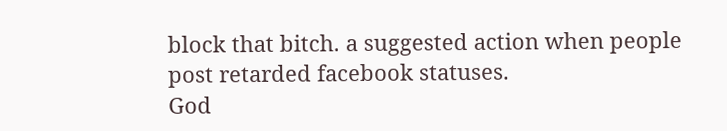block that bitch. a suggested action when people post retarded facebook statuses.
God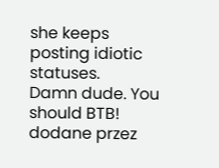she keeps posting idiotic statuses.
Damn dude. You should BTB!
dodane przez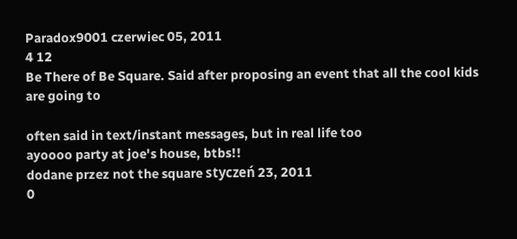Paradox9001 czerwiec 05, 2011
4 12
Be There of Be Square. Said after proposing an event that all the cool kids are going to

often said in text/instant messages, but in real life too
ayoooo party at joe's house, btbs!!
dodane przez not the square styczeń 23, 2011
0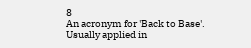8
An acronym for 'Back to Base'.
Usually applied in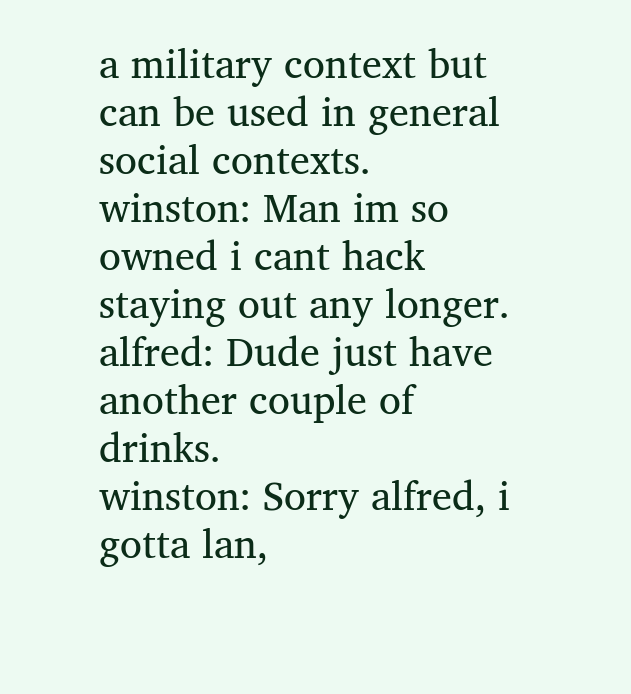a military context but can be used in general social contexts.
winston: Man im so owned i cant hack staying out any longer.
alfred: Dude just have another couple of drinks.
winston: Sorry alfred, i gotta lan,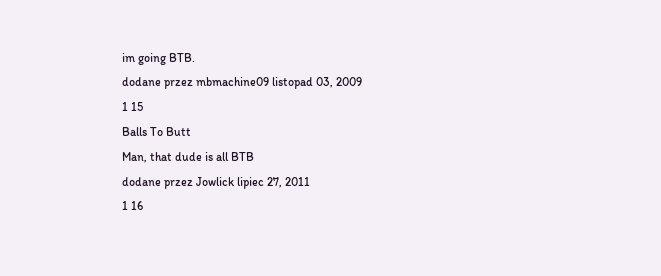im going BTB.
dodane przez mbmachine09 listopad 03, 2009
1 15
Balls To Butt
Man, that dude is all BTB
dodane przez Jowlick lipiec 27, 2011
1 16